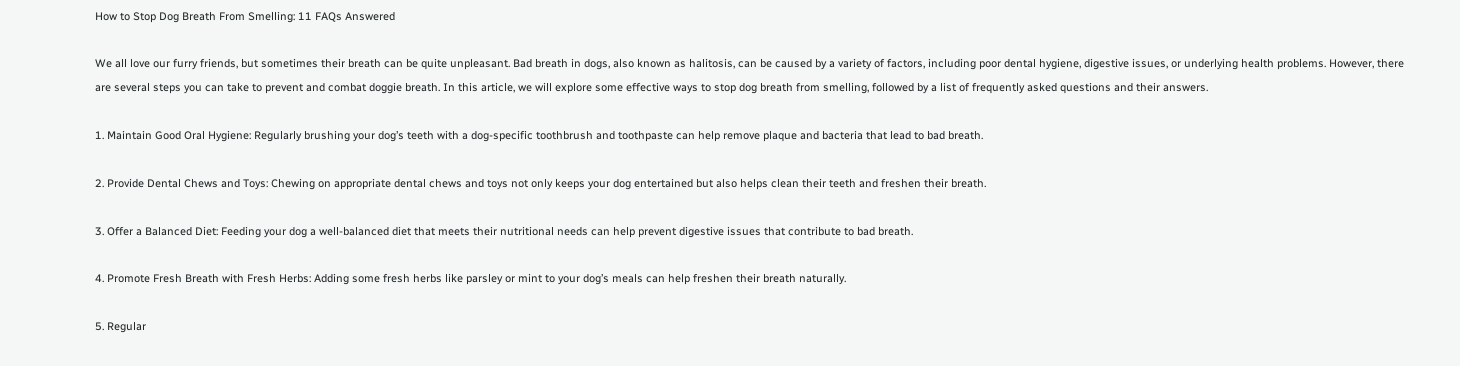How to Stop Dog Breath From Smelling: 11 FAQs Answered

We all love our furry friends, but sometimes their breath can be quite unpleasant. Bad breath in dogs, also known as halitosis, can be caused by a variety of factors, including poor dental hygiene, digestive issues, or underlying health problems. However, there are several steps you can take to prevent and combat doggie breath. In this article, we will explore some effective ways to stop dog breath from smelling, followed by a list of frequently asked questions and their answers.

1. Maintain Good Oral Hygiene: Regularly brushing your dog’s teeth with a dog-specific toothbrush and toothpaste can help remove plaque and bacteria that lead to bad breath.

2. Provide Dental Chews and Toys: Chewing on appropriate dental chews and toys not only keeps your dog entertained but also helps clean their teeth and freshen their breath.

3. Offer a Balanced Diet: Feeding your dog a well-balanced diet that meets their nutritional needs can help prevent digestive issues that contribute to bad breath.

4. Promote Fresh Breath with Fresh Herbs: Adding some fresh herbs like parsley or mint to your dog’s meals can help freshen their breath naturally.

5. Regular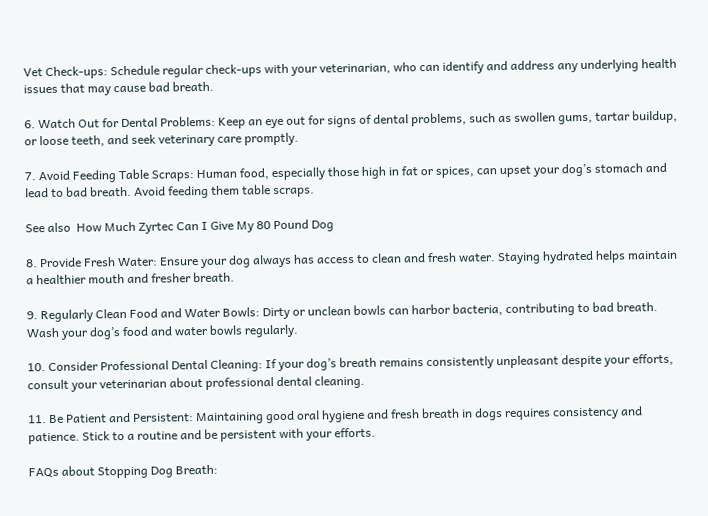Vet Check-ups: Schedule regular check-ups with your veterinarian, who can identify and address any underlying health issues that may cause bad breath.

6. Watch Out for Dental Problems: Keep an eye out for signs of dental problems, such as swollen gums, tartar buildup, or loose teeth, and seek veterinary care promptly.

7. Avoid Feeding Table Scraps: Human food, especially those high in fat or spices, can upset your dog’s stomach and lead to bad breath. Avoid feeding them table scraps.

See also  How Much Zyrtec Can I Give My 80 Pound Dog

8. Provide Fresh Water: Ensure your dog always has access to clean and fresh water. Staying hydrated helps maintain a healthier mouth and fresher breath.

9. Regularly Clean Food and Water Bowls: Dirty or unclean bowls can harbor bacteria, contributing to bad breath. Wash your dog’s food and water bowls regularly.

10. Consider Professional Dental Cleaning: If your dog’s breath remains consistently unpleasant despite your efforts, consult your veterinarian about professional dental cleaning.

11. Be Patient and Persistent: Maintaining good oral hygiene and fresh breath in dogs requires consistency and patience. Stick to a routine and be persistent with your efforts.

FAQs about Stopping Dog Breath: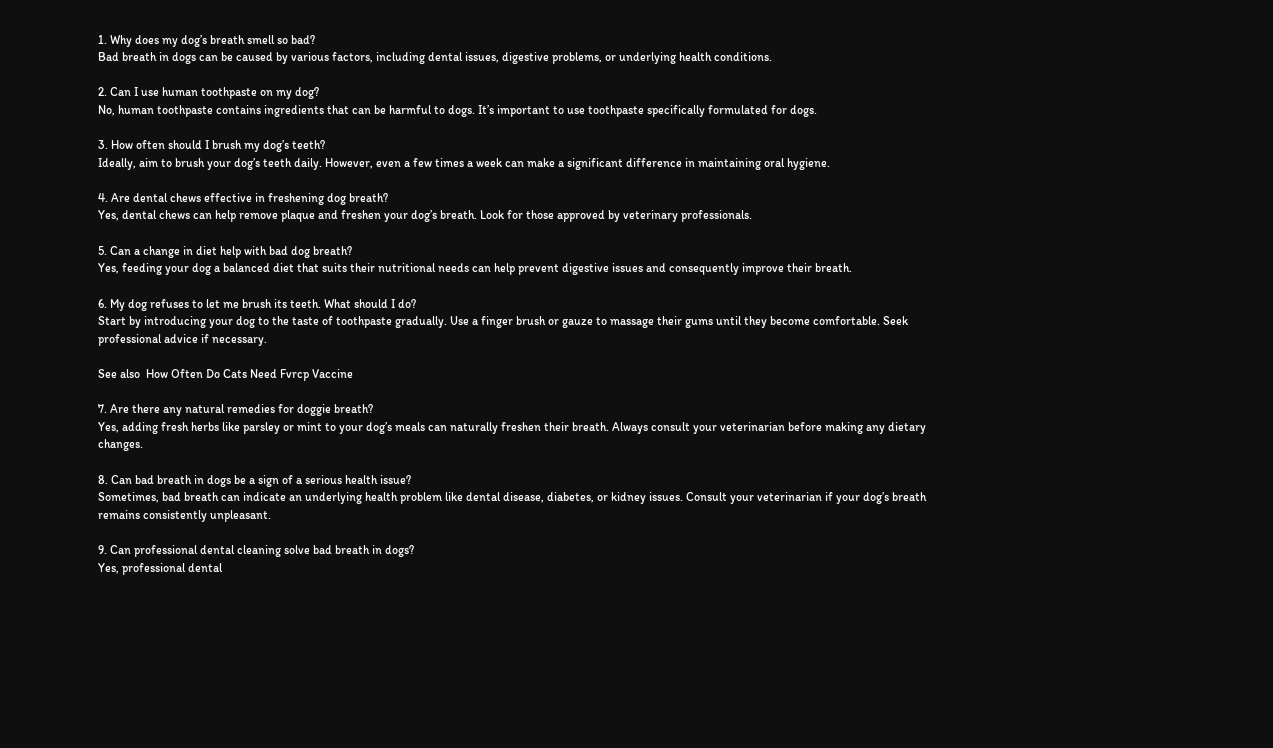1. Why does my dog’s breath smell so bad?
Bad breath in dogs can be caused by various factors, including dental issues, digestive problems, or underlying health conditions.

2. Can I use human toothpaste on my dog?
No, human toothpaste contains ingredients that can be harmful to dogs. It’s important to use toothpaste specifically formulated for dogs.

3. How often should I brush my dog’s teeth?
Ideally, aim to brush your dog’s teeth daily. However, even a few times a week can make a significant difference in maintaining oral hygiene.

4. Are dental chews effective in freshening dog breath?
Yes, dental chews can help remove plaque and freshen your dog’s breath. Look for those approved by veterinary professionals.

5. Can a change in diet help with bad dog breath?
Yes, feeding your dog a balanced diet that suits their nutritional needs can help prevent digestive issues and consequently improve their breath.

6. My dog refuses to let me brush its teeth. What should I do?
Start by introducing your dog to the taste of toothpaste gradually. Use a finger brush or gauze to massage their gums until they become comfortable. Seek professional advice if necessary.

See also  How Often Do Cats Need Fvrcp Vaccine

7. Are there any natural remedies for doggie breath?
Yes, adding fresh herbs like parsley or mint to your dog’s meals can naturally freshen their breath. Always consult your veterinarian before making any dietary changes.

8. Can bad breath in dogs be a sign of a serious health issue?
Sometimes, bad breath can indicate an underlying health problem like dental disease, diabetes, or kidney issues. Consult your veterinarian if your dog’s breath remains consistently unpleasant.

9. Can professional dental cleaning solve bad breath in dogs?
Yes, professional dental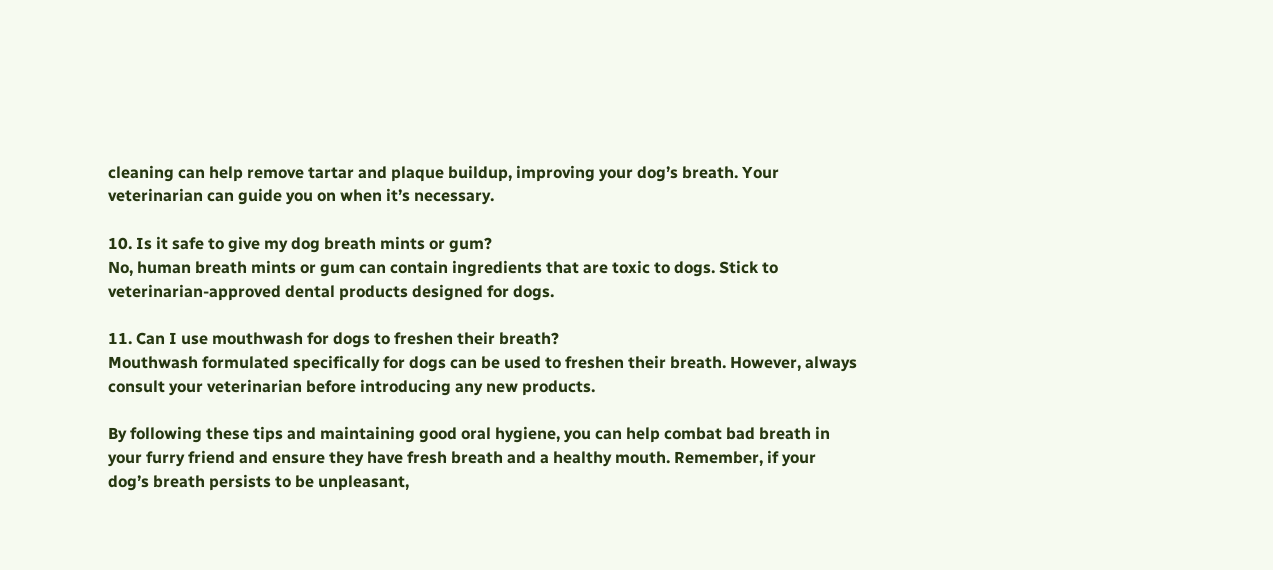cleaning can help remove tartar and plaque buildup, improving your dog’s breath. Your veterinarian can guide you on when it’s necessary.

10. Is it safe to give my dog breath mints or gum?
No, human breath mints or gum can contain ingredients that are toxic to dogs. Stick to veterinarian-approved dental products designed for dogs.

11. Can I use mouthwash for dogs to freshen their breath?
Mouthwash formulated specifically for dogs can be used to freshen their breath. However, always consult your veterinarian before introducing any new products.

By following these tips and maintaining good oral hygiene, you can help combat bad breath in your furry friend and ensure they have fresh breath and a healthy mouth. Remember, if your dog’s breath persists to be unpleasant,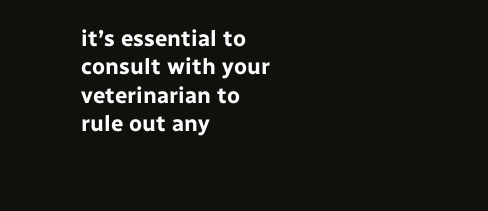it’s essential to consult with your veterinarian to rule out any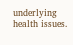underlying health issues.